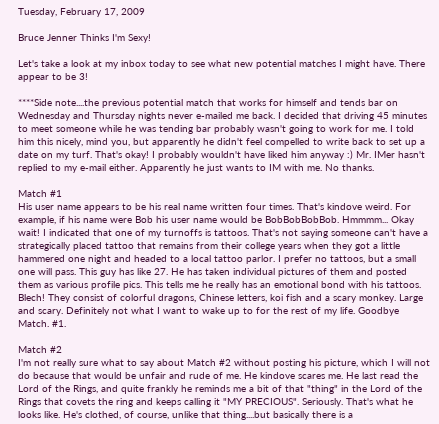Tuesday, February 17, 2009

Bruce Jenner Thinks I'm Sexy!

Let's take a look at my inbox today to see what new potential matches I might have. There appear to be 3!

****Side note....the previous potential match that works for himself and tends bar on Wednesday and Thursday nights never e-mailed me back. I decided that driving 45 minutes to meet someone while he was tending bar probably wasn't going to work for me. I told him this nicely, mind you, but apparently he didn't feel compelled to write back to set up a date on my turf. That's okay! I probably wouldn't have liked him anyway :) Mr. IMer hasn't replied to my e-mail either. Apparently he just wants to IM with me. No thanks.

Match #1
His user name appears to be his real name written four times. That's kindove weird. For example, if his name were Bob his user name would be BobBobBobBob. Hmmmm... Okay wait! I indicated that one of my turnoffs is tattoos. That's not saying someone can't have a strategically placed tattoo that remains from their college years when they got a little hammered one night and headed to a local tattoo parlor. I prefer no tattoos, but a small one will pass. This guy has like 27. He has taken individual pictures of them and posted them as various profile pics. This tells me he really has an emotional bond with his tattoos. Blech! They consist of colorful dragons, Chinese letters, koi fish and a scary monkey. Large and scary. Definitely not what I want to wake up to for the rest of my life. Goodbye Match. #1.

Match #2
I'm not really sure what to say about Match #2 without posting his picture, which I will not do because that would be unfair and rude of me. He kindove scares me. He last read the Lord of the Rings, and quite frankly he reminds me a bit of that "thing" in the Lord of the Rings that covets the ring and keeps calling it "MY PRECIOUS". Seriously. That's what he looks like. He's clothed, of course, unlike that thing....but basically there is a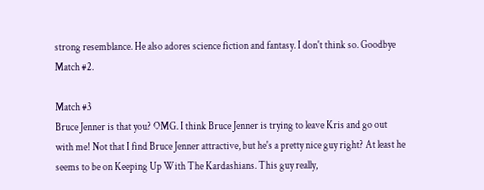strong resemblance. He also adores science fiction and fantasy. I don't think so. Goodbye Match #2.

Match #3
Bruce Jenner is that you? OMG. I think Bruce Jenner is trying to leave Kris and go out with me! Not that I find Bruce Jenner attractive, but he's a pretty nice guy right? At least he seems to be on Keeping Up With The Kardashians. This guy really,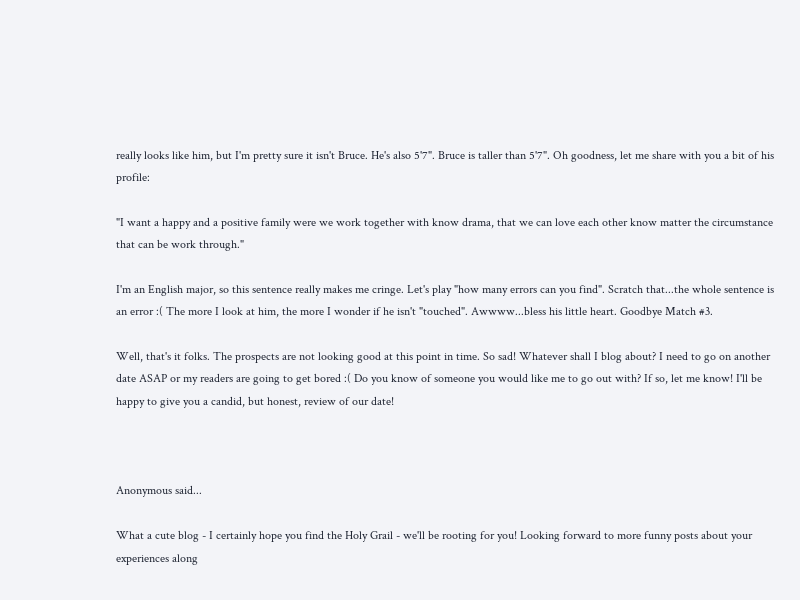really looks like him, but I'm pretty sure it isn't Bruce. He's also 5'7". Bruce is taller than 5'7". Oh goodness, let me share with you a bit of his profile:

"I want a happy and a positive family were we work together with know drama, that we can love each other know matter the circumstance that can be work through."

I'm an English major, so this sentence really makes me cringe. Let's play "how many errors can you find". Scratch that...the whole sentence is an error :( The more I look at him, the more I wonder if he isn't "touched". Awwww...bless his little heart. Goodbye Match #3.

Well, that's it folks. The prospects are not looking good at this point in time. So sad! Whatever shall I blog about? I need to go on another date ASAP or my readers are going to get bored :( Do you know of someone you would like me to go out with? If so, let me know! I'll be happy to give you a candid, but honest, review of our date!



Anonymous said...

What a cute blog - I certainly hope you find the Holy Grail - we'll be rooting for you! Looking forward to more funny posts about your experiences along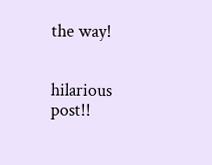the way!


hilarious post!!